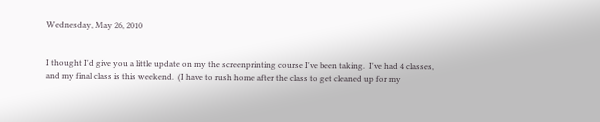Wednesday, May 26, 2010


I thought I'd give you a little update on my the screenprinting course I've been taking.  I've had 4 classes, and my final class is this weekend.  (I have to rush home after the class to get cleaned up for my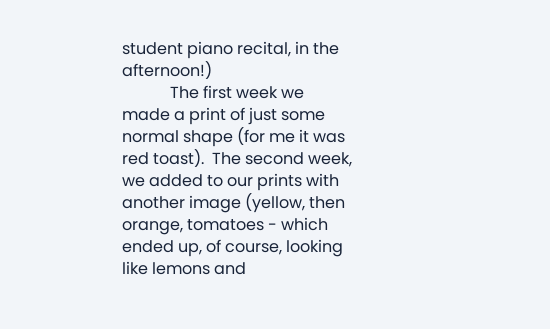student piano recital, in the afternoon!)
            The first week we made a print of just some normal shape (for me it was red toast).  The second week, we added to our prints with another image (yellow, then orange, tomatoes - which ended up, of course, looking like lemons and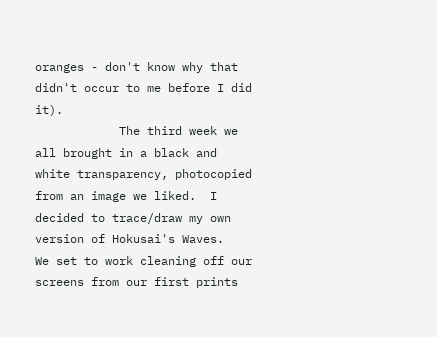oranges - don't know why that didn't occur to me before I did it).
            The third week we all brought in a black and white transparency, photocopied from an image we liked.  I decided to trace/draw my own version of Hokusai's Waves.
We set to work cleaning off our screens from our first prints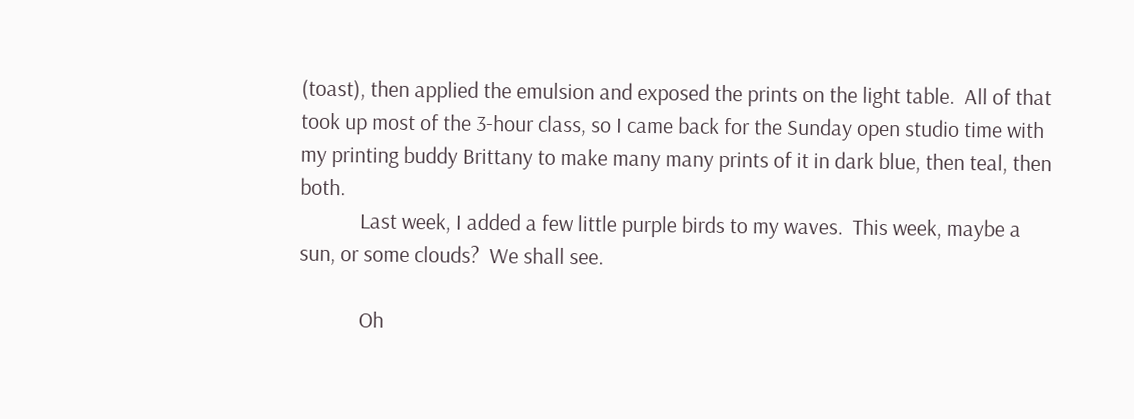(toast), then applied the emulsion and exposed the prints on the light table.  All of that took up most of the 3-hour class, so I came back for the Sunday open studio time with my printing buddy Brittany to make many many prints of it in dark blue, then teal, then both.
            Last week, I added a few little purple birds to my waves.  This week, maybe a sun, or some clouds?  We shall see.

            Oh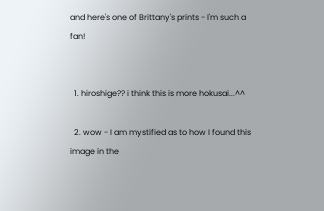and here's one of Brittany's prints - I'm such a fan!


  1. hiroshige?? i think this is more hokusai...^^

  2. wow - I am mystified as to how I found this image in the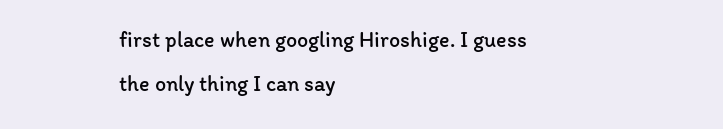first place when googling Hiroshige. I guess the only thing I can say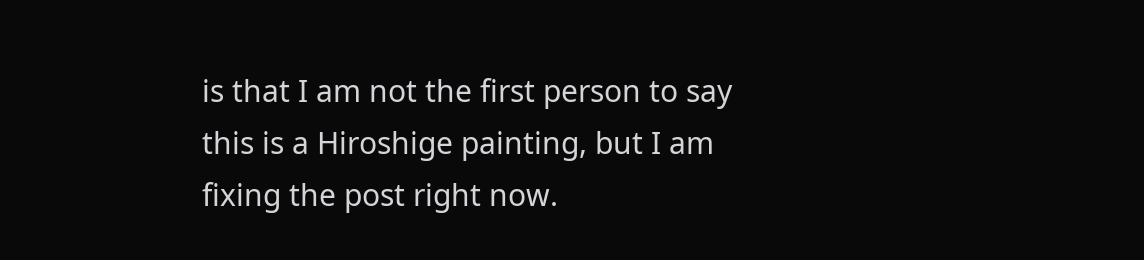is that I am not the first person to say this is a Hiroshige painting, but I am fixing the post right now.